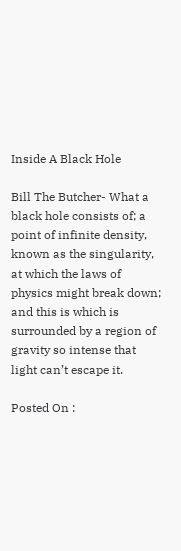Inside A Black Hole

Bill The Butcher- What a black hole consists of; a point of infinite density, known as the singularity, at which the laws of physics might break down; and this is which is surrounded by a region of gravity so intense that light can’t escape it.

Posted On :